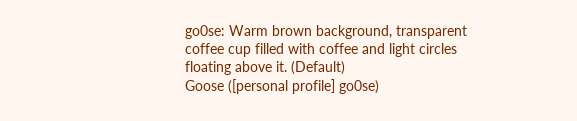go0se: Warm brown background, transparent coffee cup filled with coffee and light circles floating above it. (Default)
Goose ([personal profile] go0se)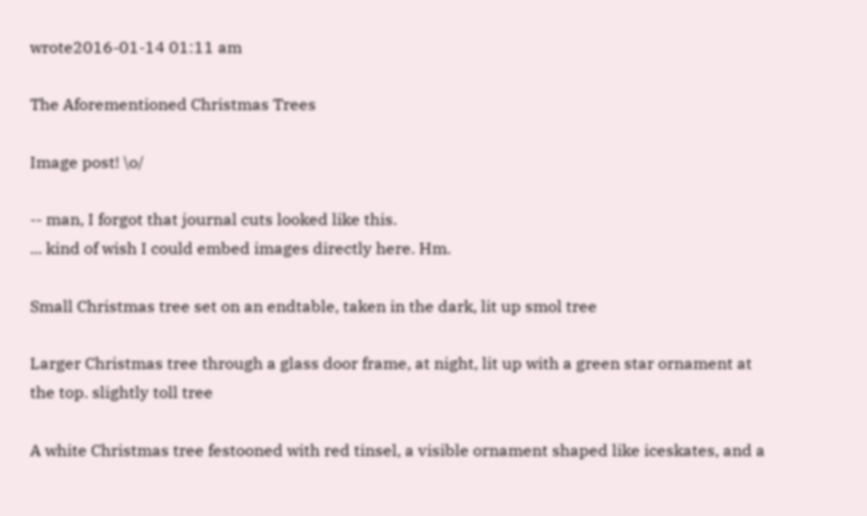wrote2016-01-14 01:11 am

The Aforementioned Christmas Trees

Image post! \o/

-- man, I forgot that journal cuts looked like this.
... kind of wish I could embed images directly here. Hm.

Small Christmas tree set on an endtable, taken in the dark, lit up smol tree

Larger Christmas tree through a glass door frame, at night, lit up with a green star ornament at the top. slightly toll tree

A white Christmas tree festooned with red tinsel, a visible ornament shaped like iceskates, and a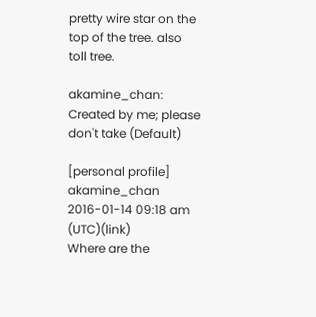pretty wire star on the top of the tree. also toll tree.

akamine_chan: Created by me; please don't take (Default)

[personal profile] akamine_chan 2016-01-14 09:18 am (UTC)(link)
Where are the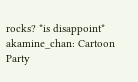rocks? *is disappoint*
akamine_chan: Cartoon Party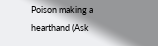Poison making a hearthand (Ask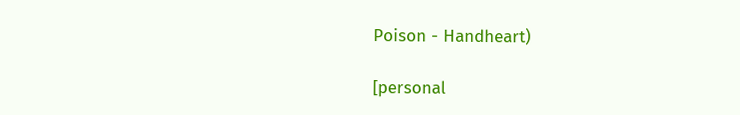Poison - Handheart)

[personal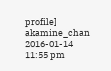profile] akamine_chan 2016-01-14 11:55 pm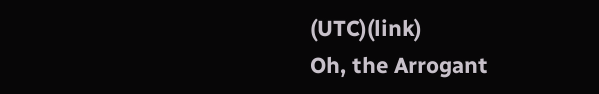(UTC)(link)
Oh, the Arrogant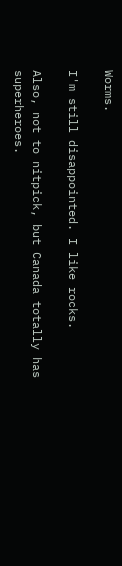Worms.

I'm still disappointed. I like rocks.

Also, not to nitpick, but Canada totally has superheroes.